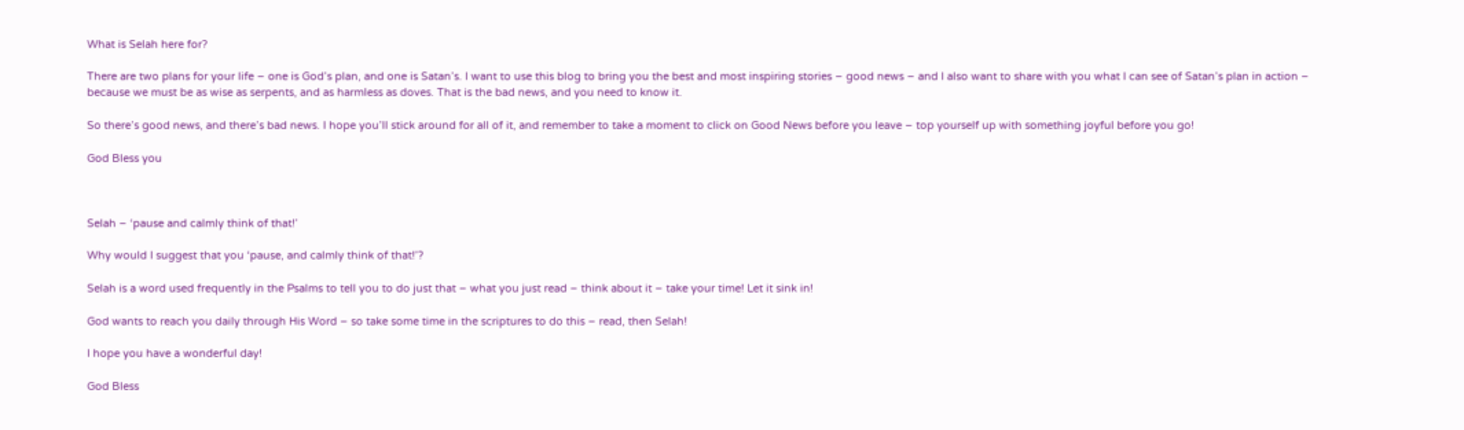What is Selah here for?

There are two plans for your life – one is God’s plan, and one is Satan’s. I want to use this blog to bring you the best and most inspiring stories – good news – and I also want to share with you what I can see of Satan’s plan in action – because we must be as wise as serpents, and as harmless as doves. That is the bad news, and you need to know it.

So there’s good news, and there’s bad news. I hope you’ll stick around for all of it, and remember to take a moment to click on Good News before you leave – top yourself up with something joyful before you go!

God Bless you



Selah – ‘pause and calmly think of that!’

Why would I suggest that you ‘pause, and calmly think of that!’?

Selah is a word used frequently in the Psalms to tell you to do just that – what you just read – think about it – take your time! Let it sink in!

God wants to reach you daily through His Word – so take some time in the scriptures to do this – read, then Selah!

I hope you have a wonderful day!

God Bless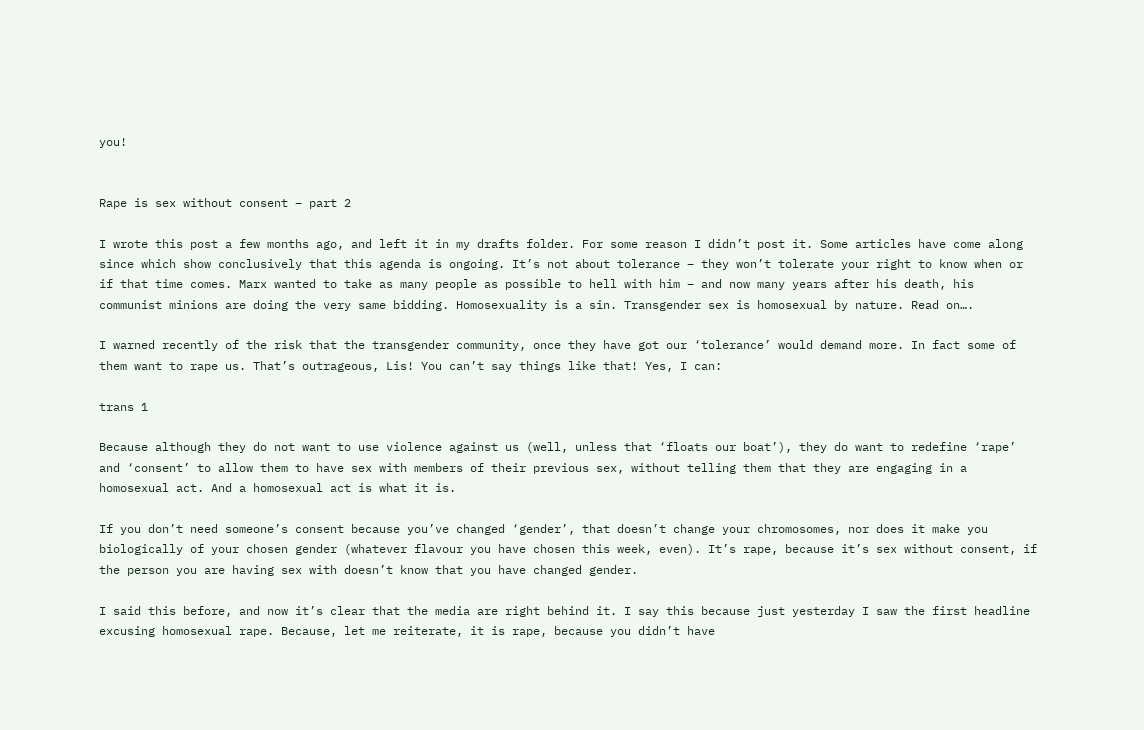you!


Rape is sex without consent – part 2

I wrote this post a few months ago, and left it in my drafts folder. For some reason I didn’t post it. Some articles have come along since which show conclusively that this agenda is ongoing. It’s not about tolerance – they won’t tolerate your right to know when or if that time comes. Marx wanted to take as many people as possible to hell with him – and now many years after his death, his communist minions are doing the very same bidding. Homosexuality is a sin. Transgender sex is homosexual by nature. Read on….

I warned recently of the risk that the transgender community, once they have got our ‘tolerance’ would demand more. In fact some of them want to rape us. That’s outrageous, Lis! You can’t say things like that! Yes, I can:

trans 1

Because although they do not want to use violence against us (well, unless that ‘floats our boat’), they do want to redefine ‘rape’ and ‘consent’ to allow them to have sex with members of their previous sex, without telling them that they are engaging in a homosexual act. And a homosexual act is what it is.

If you don’t need someone’s consent because you’ve changed ‘gender’, that doesn’t change your chromosomes, nor does it make you biologically of your chosen gender (whatever flavour you have chosen this week, even). It’s rape, because it’s sex without consent, if the person you are having sex with doesn’t know that you have changed gender.

I said this before, and now it’s clear that the media are right behind it. I say this because just yesterday I saw the first headline excusing homosexual rape. Because, let me reiterate, it is rape, because you didn’t have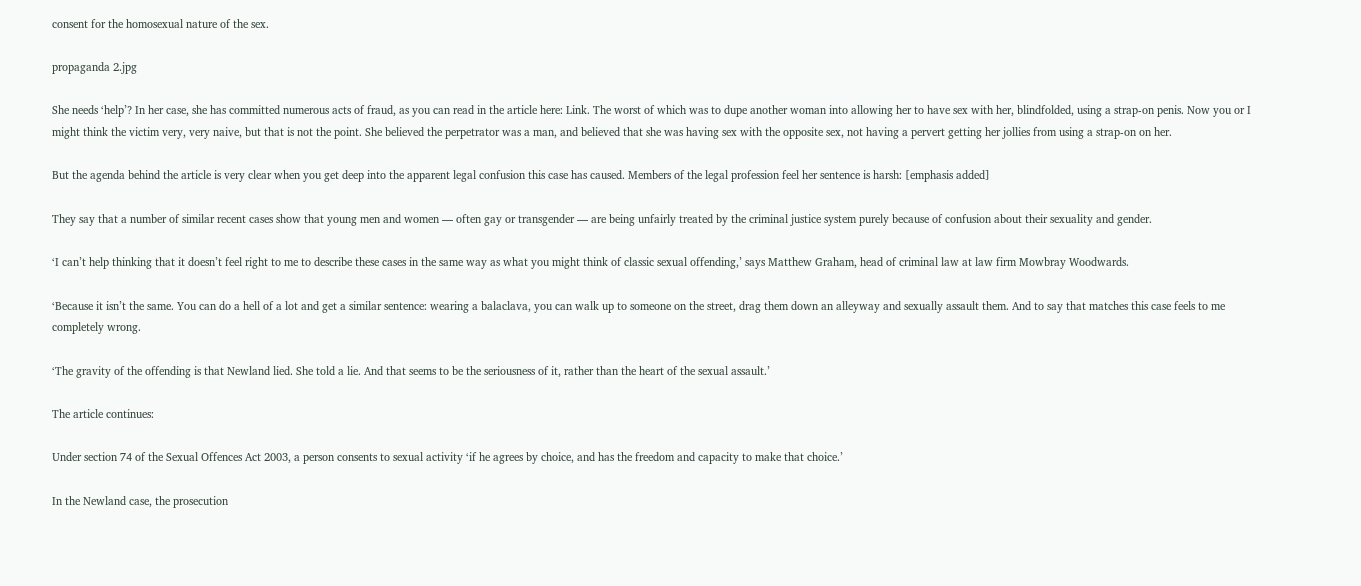consent for the homosexual nature of the sex.

propaganda 2.jpg

She needs ‘help’? In her case, she has committed numerous acts of fraud, as you can read in the article here: Link. The worst of which was to dupe another woman into allowing her to have sex with her, blindfolded, using a strap-on penis. Now you or I might think the victim very, very naive, but that is not the point. She believed the perpetrator was a man, and believed that she was having sex with the opposite sex, not having a pervert getting her jollies from using a strap-on on her.

But the agenda behind the article is very clear when you get deep into the apparent legal confusion this case has caused. Members of the legal profession feel her sentence is harsh: [emphasis added]

They say that a number of similar recent cases show that young men and women — often gay or transgender — are being unfairly treated by the criminal justice system purely because of confusion about their sexuality and gender.

‘I can’t help thinking that it doesn’t feel right to me to describe these cases in the same way as what you might think of classic sexual offending,’ says Matthew Graham, head of criminal law at law firm Mowbray Woodwards.

‘Because it isn’t the same. You can do a hell of a lot and get a similar sentence: wearing a balaclava, you can walk up to someone on the street, drag them down an alleyway and sexually assault them. And to say that matches this case feels to me completely wrong.

‘The gravity of the offending is that Newland lied. She told a lie. And that seems to be the seriousness of it, rather than the heart of the sexual assault.’

The article continues:

Under section 74 of the Sexual Offences Act 2003, a person consents to sexual activity ‘if he agrees by choice, and has the freedom and capacity to make that choice.’

In the Newland case, the prosecution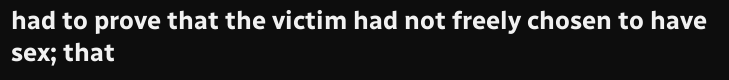had to prove that the victim had not freely chosen to have sex; that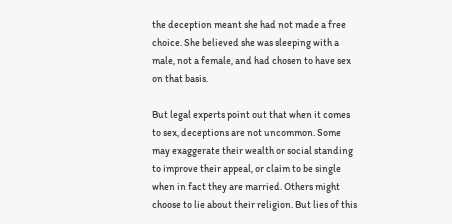the deception meant she had not made a free choice. She believed she was sleeping with a male, not a female, and had chosen to have sex on that basis.

But legal experts point out that when it comes to sex, deceptions are not uncommon. Some may exaggerate their wealth or social standing to improve their appeal, or claim to be single when in fact they are married. Others might choose to lie about their religion. But lies of this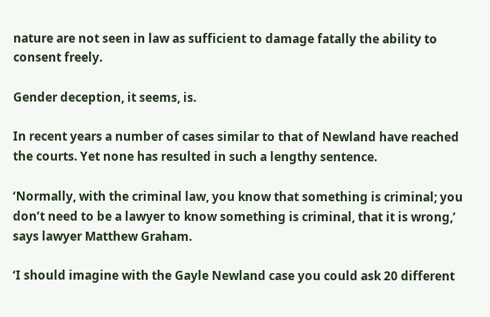nature are not seen in law as sufficient to damage fatally the ability to consent freely.

Gender deception, it seems, is.

In recent years a number of cases similar to that of Newland have reached the courts. Yet none has resulted in such a lengthy sentence.

‘Normally, with the criminal law, you know that something is criminal; you don’t need to be a lawyer to know something is criminal, that it is wrong,’ says lawyer Matthew Graham.

‘I should imagine with the Gayle Newland case you could ask 20 different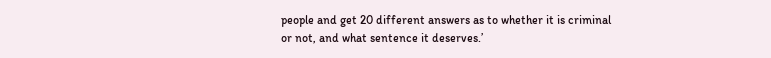people and get 20 different answers as to whether it is criminal or not, and what sentence it deserves.’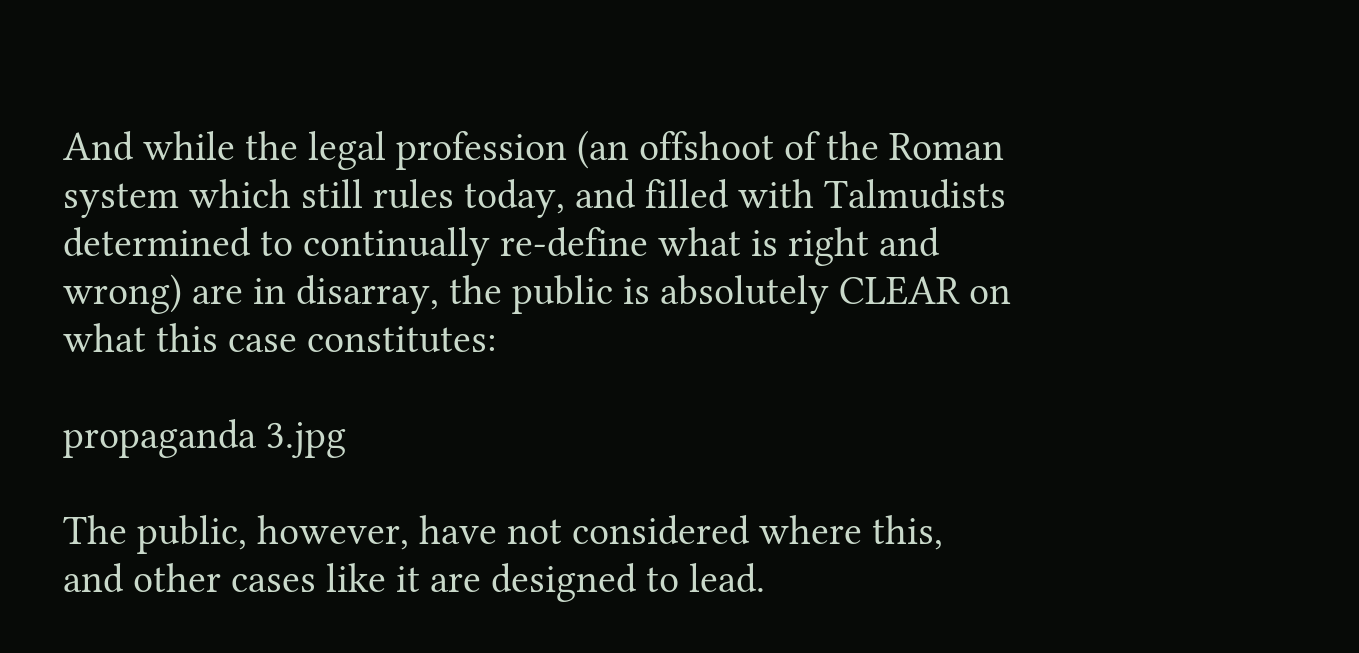And while the legal profession (an offshoot of the Roman system which still rules today, and filled with Talmudists determined to continually re-define what is right and wrong) are in disarray, the public is absolutely CLEAR on what this case constitutes:

propaganda 3.jpg

The public, however, have not considered where this, and other cases like it are designed to lead.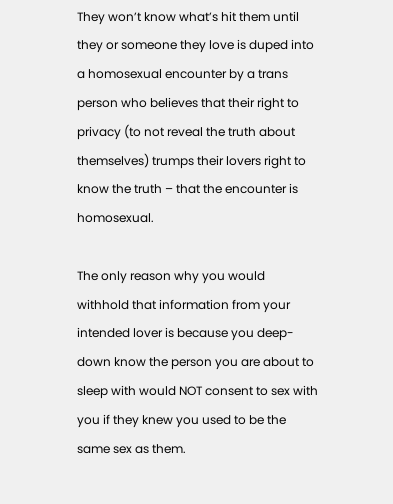They won’t know what’s hit them until they or someone they love is duped into a homosexual encounter by a trans person who believes that their right to privacy (to not reveal the truth about themselves) trumps their lovers right to know the truth – that the encounter is homosexual.

The only reason why you would withhold that information from your intended lover is because you deep-down know the person you are about to sleep with would NOT consent to sex with you if they knew you used to be the same sex as them.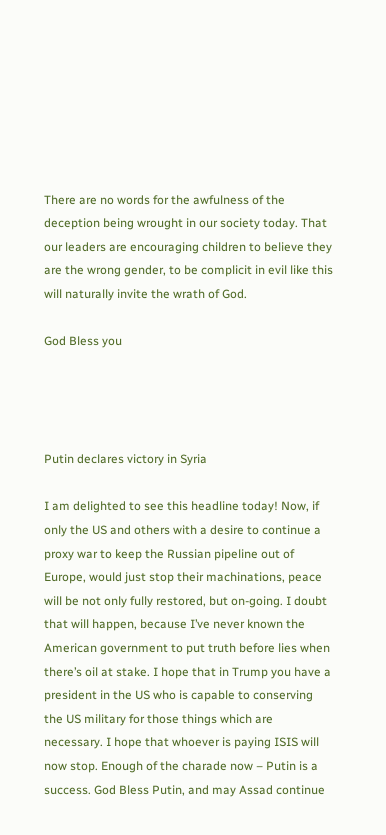There are no words for the awfulness of the deception being wrought in our society today. That our leaders are encouraging children to believe they are the wrong gender, to be complicit in evil like this will naturally invite the wrath of God.

God Bless you




Putin declares victory in Syria

I am delighted to see this headline today! Now, if only the US and others with a desire to continue a proxy war to keep the Russian pipeline out of Europe, would just stop their machinations, peace will be not only fully restored, but on-going. I doubt that will happen, because I’ve never known the American government to put truth before lies when there’s oil at stake. I hope that in Trump you have a president in the US who is capable to conserving the US military for those things which are necessary. I hope that whoever is paying ISIS will now stop. Enough of the charade now – Putin is a success. God Bless Putin, and may Assad continue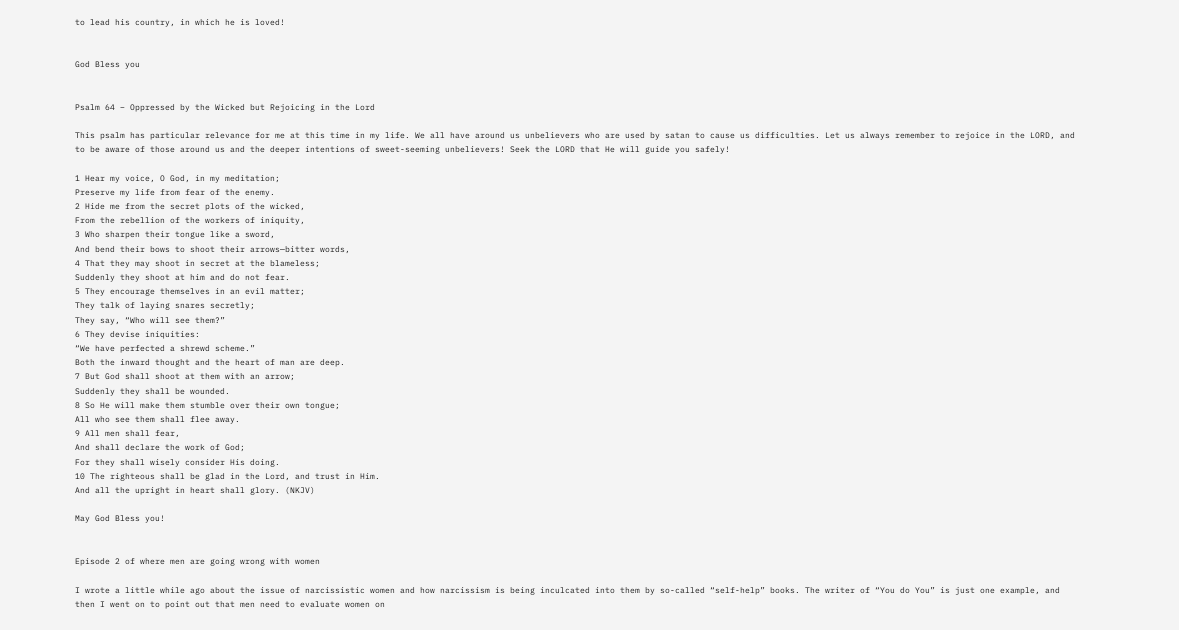to lead his country, in which he is loved!


God Bless you


Psalm 64 – Oppressed by the Wicked but Rejoicing in the Lord

This psalm has particular relevance for me at this time in my life. We all have around us unbelievers who are used by satan to cause us difficulties. Let us always remember to rejoice in the LORD, and to be aware of those around us and the deeper intentions of sweet-seeming unbelievers! Seek the LORD that He will guide you safely!

1 Hear my voice, O God, in my meditation;
Preserve my life from fear of the enemy.
2 Hide me from the secret plots of the wicked,
From the rebellion of the workers of iniquity,
3 Who sharpen their tongue like a sword,
And bend their bows to shoot their arrows—bitter words,
4 That they may shoot in secret at the blameless;
Suddenly they shoot at him and do not fear.
5 They encourage themselves in an evil matter;
They talk of laying snares secretly;
They say, “Who will see them?”
6 They devise iniquities:
“We have perfected a shrewd scheme.”
Both the inward thought and the heart of man are deep.
7 But God shall shoot at them with an arrow;
Suddenly they shall be wounded.
8 So He will make them stumble over their own tongue;
All who see them shall flee away.
9 All men shall fear,
And shall declare the work of God;
For they shall wisely consider His doing.
10 The righteous shall be glad in the Lord, and trust in Him.
And all the upright in heart shall glory. (NKJV)

May God Bless you!


Episode 2 of where men are going wrong with women

I wrote a little while ago about the issue of narcissistic women and how narcissism is being inculcated into them by so-called “self-help” books. The writer of “You do You” is just one example, and then I went on to point out that men need to evaluate women on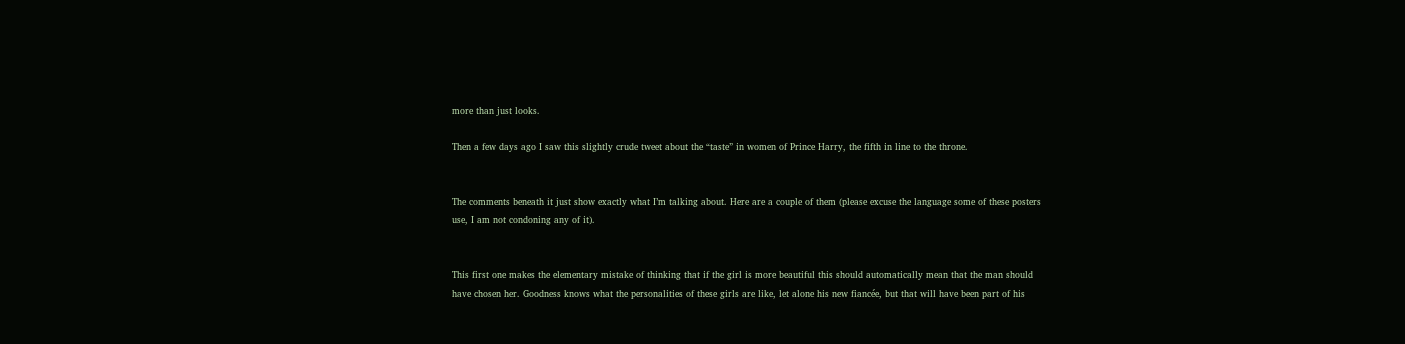more than just looks.

Then a few days ago I saw this slightly crude tweet about the “taste” in women of Prince Harry, the fifth in line to the throne.


The comments beneath it just show exactly what I’m talking about. Here are a couple of them (please excuse the language some of these posters use, I am not condoning any of it).


This first one makes the elementary mistake of thinking that if the girl is more beautiful this should automatically mean that the man should have chosen her. Goodness knows what the personalities of these girls are like, let alone his new fiancée, but that will have been part of his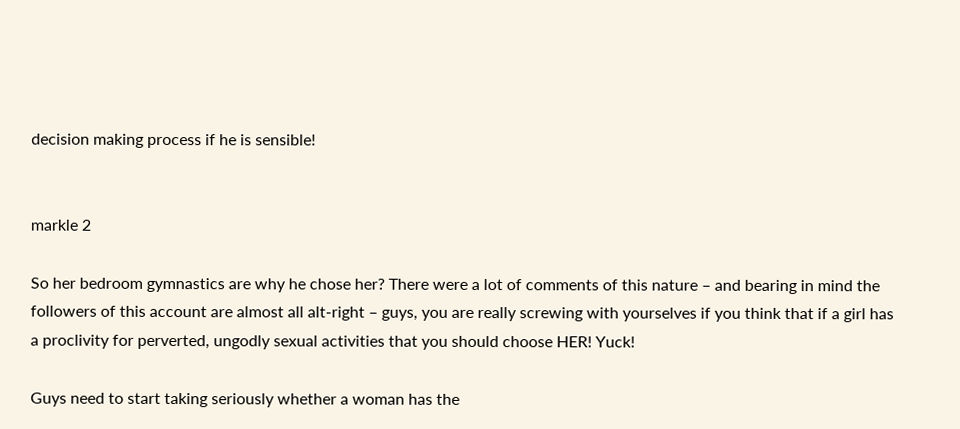decision making process if he is sensible!


markle 2

So her bedroom gymnastics are why he chose her? There were a lot of comments of this nature – and bearing in mind the followers of this account are almost all alt-right – guys, you are really screwing with yourselves if you think that if a girl has a proclivity for perverted, ungodly sexual activities that you should choose HER! Yuck!

Guys need to start taking seriously whether a woman has the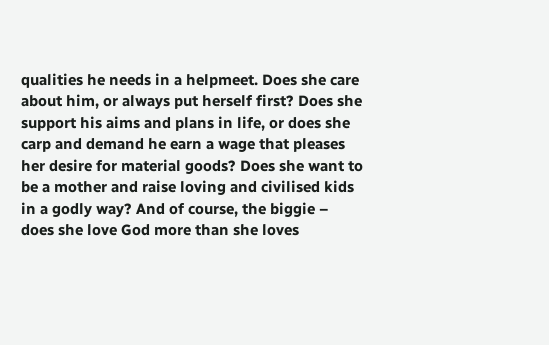qualities he needs in a helpmeet. Does she care about him, or always put herself first? Does she support his aims and plans in life, or does she carp and demand he earn a wage that pleases her desire for material goods? Does she want to be a mother and raise loving and civilised kids in a godly way? And of course, the biggie – does she love God more than she loves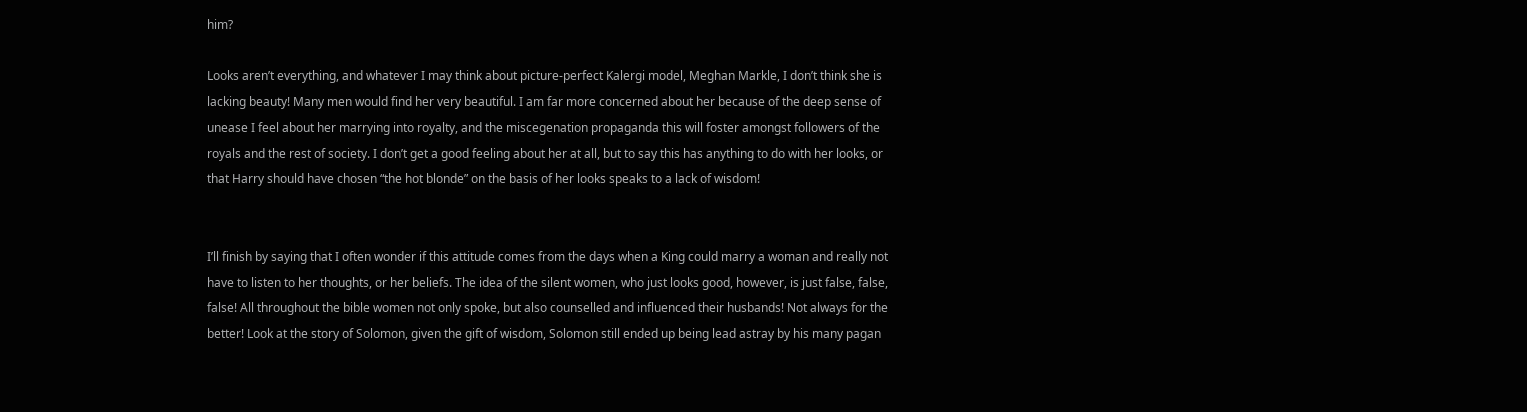him?

Looks aren’t everything, and whatever I may think about picture-perfect Kalergi model, Meghan Markle, I don’t think she is lacking beauty! Many men would find her very beautiful. I am far more concerned about her because of the deep sense of unease I feel about her marrying into royalty, and the miscegenation propaganda this will foster amongst followers of the royals and the rest of society. I don’t get a good feeling about her at all, but to say this has anything to do with her looks, or that Harry should have chosen “the hot blonde” on the basis of her looks speaks to a lack of wisdom!


I’ll finish by saying that I often wonder if this attitude comes from the days when a King could marry a woman and really not have to listen to her thoughts, or her beliefs. The idea of the silent women, who just looks good, however, is just false, false, false! All throughout the bible women not only spoke, but also counselled and influenced their husbands! Not always for the better! Look at the story of Solomon, given the gift of wisdom, Solomon still ended up being lead astray by his many pagan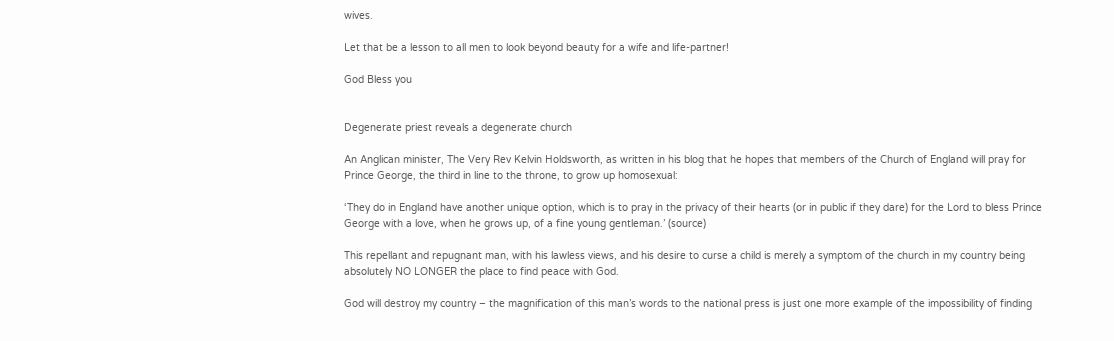wives.

Let that be a lesson to all men to look beyond beauty for a wife and life-partner!

God Bless you


Degenerate priest reveals a degenerate church

An Anglican minister, The Very Rev Kelvin Holdsworth, as written in his blog that he hopes that members of the Church of England will pray for Prince George, the third in line to the throne, to grow up homosexual:

‘They do in England have another unique option, which is to pray in the privacy of their hearts (or in public if they dare) for the Lord to bless Prince George with a love, when he grows up, of a fine young gentleman.’ (source)

This repellant and repugnant man, with his lawless views, and his desire to curse a child is merely a symptom of the church in my country being absolutely NO LONGER the place to find peace with God.

God will destroy my country – the magnification of this man’s words to the national press is just one more example of the impossibility of finding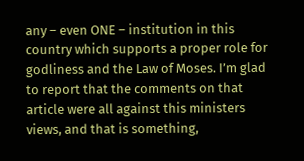any – even ONE – institution in this country which supports a proper role for godliness and the Law of Moses. I’m glad to report that the comments on that article were all against this ministers views, and that is something,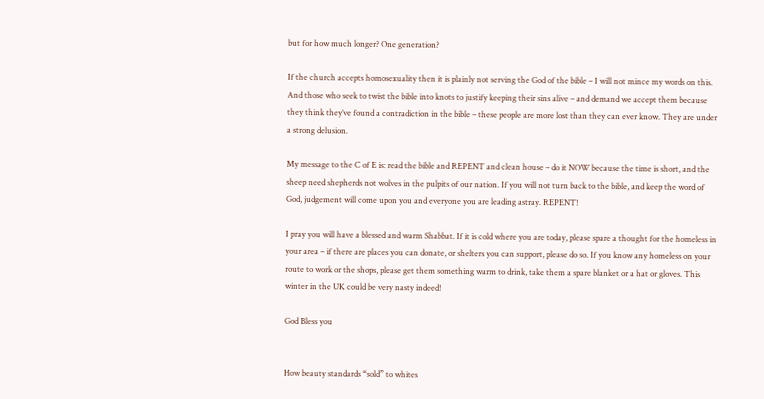but for how much longer? One generation?

If the church accepts homosexuality then it is plainly not serving the God of the bible – I will not mince my words on this. And those who seek to twist the bible into knots to justify keeping their sins alive – and demand we accept them because they think they’ve found a contradiction in the bible – these people are more lost than they can ever know. They are under a strong delusion.

My message to the C of E is: read the bible and REPENT and clean house – do it NOW because the time is short, and the sheep need shepherds not wolves in the pulpits of our nation. If you will not turn back to the bible, and keep the word of God, judgement will come upon you and everyone you are leading astray. REPENT!

I pray you will have a blessed and warm Shabbat. If it is cold where you are today, please spare a thought for the homeless in your area – if there are places you can donate, or shelters you can support, please do so. If you know any homeless on your route to work or the shops, please get them something warm to drink, take them a spare blanket or a hat or gloves. This winter in the UK could be very nasty indeed!

God Bless you


How beauty standards “sold” to whites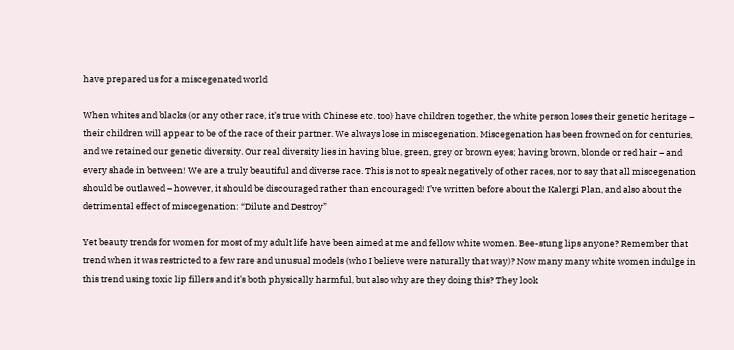have prepared us for a miscegenated world

When whites and blacks (or any other race, it’s true with Chinese etc. too) have children together, the white person loses their genetic heritage – their children will appear to be of the race of their partner. We always lose in miscegenation. Miscegenation has been frowned on for centuries, and we retained our genetic diversity. Our real diversity lies in having blue, green, grey or brown eyes; having brown, blonde or red hair – and every shade in between! We are a truly beautiful and diverse race. This is not to speak negatively of other races, nor to say that all miscegenation should be outlawed – however, it should be discouraged rather than encouraged! I’ve written before about the Kalergi Plan, and also about the detrimental effect of miscegenation: “Dilute and Destroy”

Yet beauty trends for women for most of my adult life have been aimed at me and fellow white women. Bee-stung lips anyone? Remember that trend when it was restricted to a few rare and unusual models (who I believe were naturally that way)? Now many many white women indulge in this trend using toxic lip fillers and it’s both physically harmful, but also why are they doing this? They look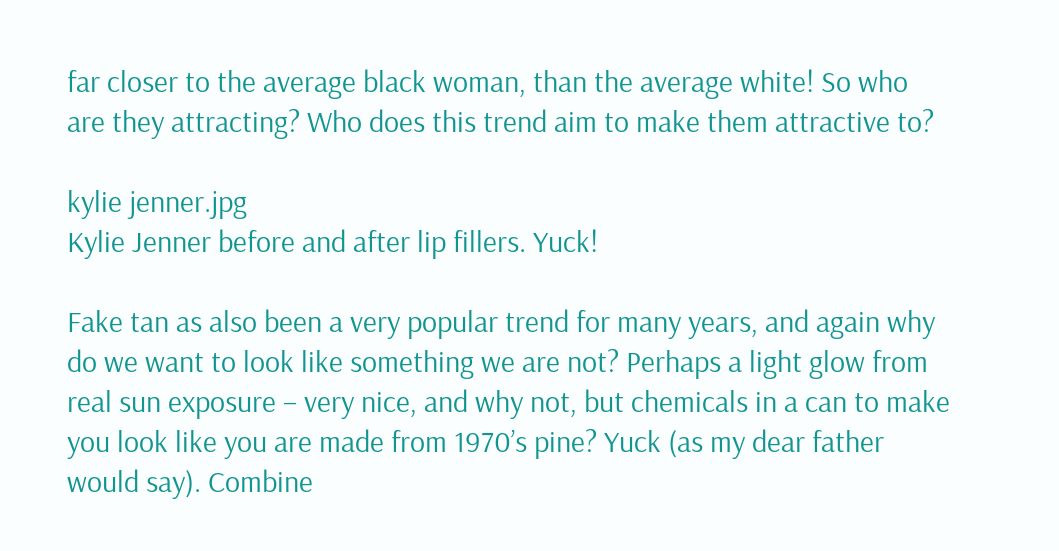far closer to the average black woman, than the average white! So who are they attracting? Who does this trend aim to make them attractive to?

kylie jenner.jpg
Kylie Jenner before and after lip fillers. Yuck!

Fake tan as also been a very popular trend for many years, and again why do we want to look like something we are not? Perhaps a light glow from real sun exposure – very nice, and why not, but chemicals in a can to make you look like you are made from 1970’s pine? Yuck (as my dear father would say). Combine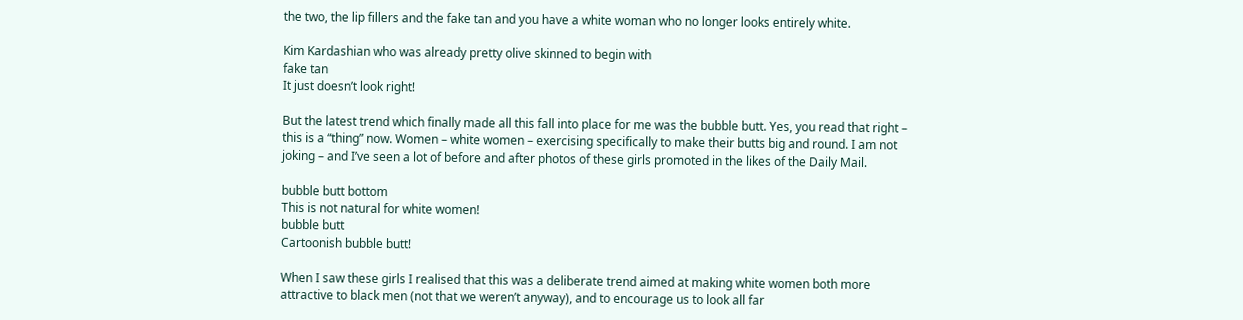the two, the lip fillers and the fake tan and you have a white woman who no longer looks entirely white.

Kim Kardashian who was already pretty olive skinned to begin with
fake tan
It just doesn’t look right!

But the latest trend which finally made all this fall into place for me was the bubble butt. Yes, you read that right – this is a “thing” now. Women – white women – exercising specifically to make their butts big and round. I am not joking – and I’ve seen a lot of before and after photos of these girls promoted in the likes of the Daily Mail.

bubble butt bottom
This is not natural for white women!
bubble butt
Cartoonish bubble butt!

When I saw these girls I realised that this was a deliberate trend aimed at making white women both more attractive to black men (not that we weren’t anyway), and to encourage us to look all far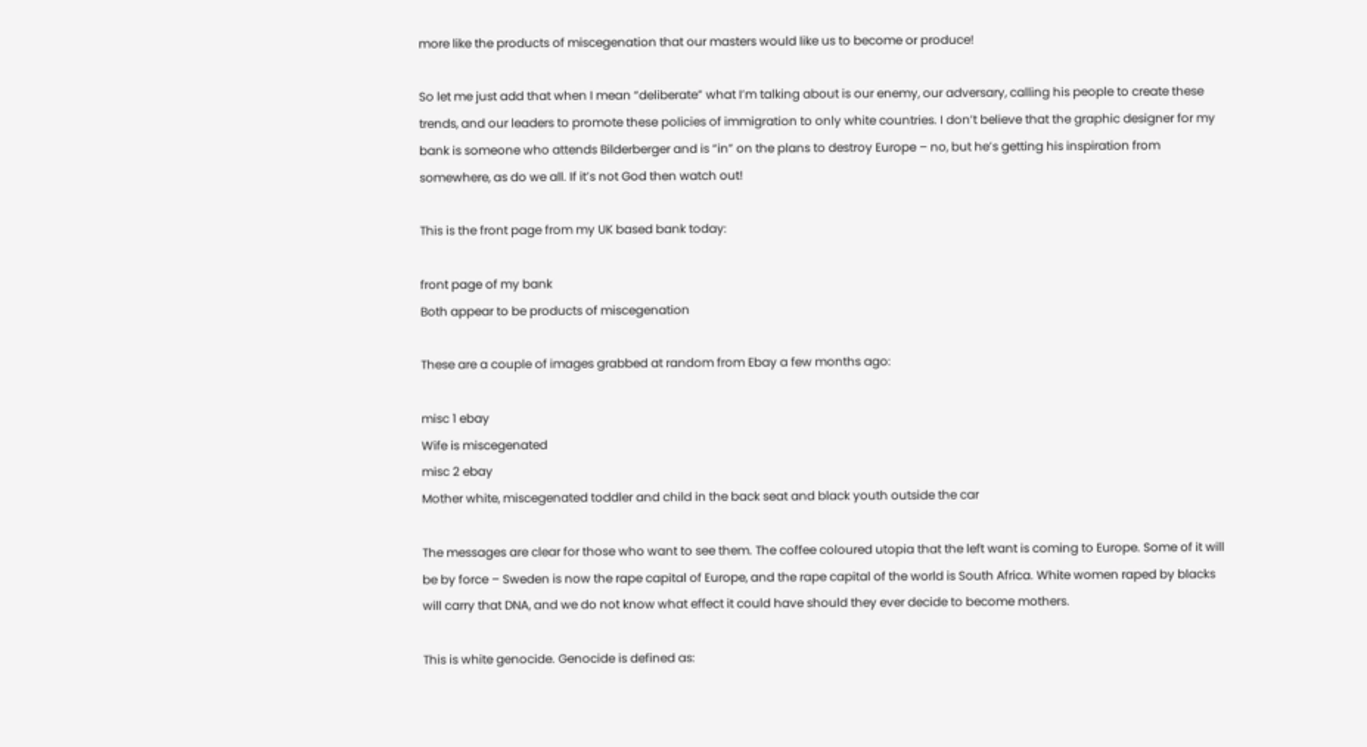more like the products of miscegenation that our masters would like us to become or produce!

So let me just add that when I mean “deliberate” what I’m talking about is our enemy, our adversary, calling his people to create these trends, and our leaders to promote these policies of immigration to only white countries. I don’t believe that the graphic designer for my bank is someone who attends Bilderberger and is “in” on the plans to destroy Europe – no, but he’s getting his inspiration from somewhere, as do we all. If it’s not God then watch out!

This is the front page from my UK based bank today:

front page of my bank
Both appear to be products of miscegenation

These are a couple of images grabbed at random from Ebay a few months ago:

misc 1 ebay
Wife is miscegenated
misc 2 ebay
Mother white, miscegenated toddler and child in the back seat and black youth outside the car

The messages are clear for those who want to see them. The coffee coloured utopia that the left want is coming to Europe. Some of it will be by force – Sweden is now the rape capital of Europe, and the rape capital of the world is South Africa. White women raped by blacks will carry that DNA, and we do not know what effect it could have should they ever decide to become mothers.

This is white genocide. Genocide is defined as: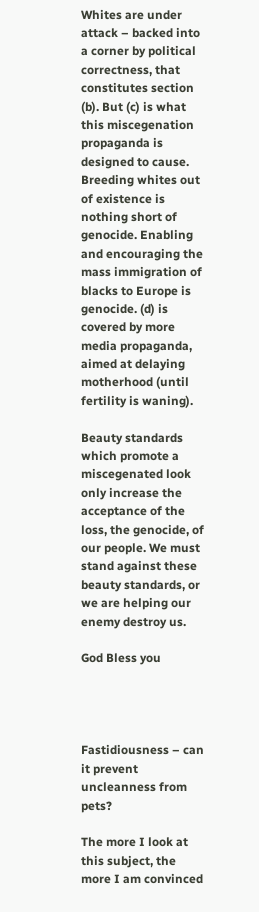Whites are under attack – backed into a corner by political correctness, that constitutes section (b). But (c) is what this miscegenation propaganda is designed to cause. Breeding whites out of existence is nothing short of genocide. Enabling and encouraging the mass immigration of blacks to Europe is genocide. (d) is covered by more media propaganda, aimed at delaying motherhood (until fertility is waning).

Beauty standards which promote a miscegenated look only increase the acceptance of the loss, the genocide, of our people. We must stand against these beauty standards, or we are helping our enemy destroy us.

God Bless you




Fastidiousness – can it prevent uncleanness from pets?

The more I look at this subject, the more I am convinced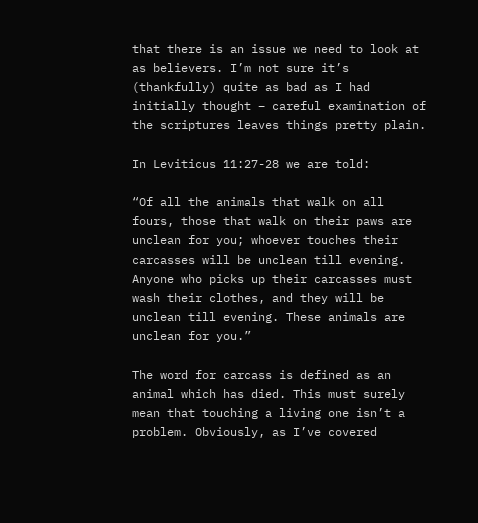that there is an issue we need to look at as believers. I’m not sure it’s (thankfully) quite as bad as I had initially thought – careful examination of the scriptures leaves things pretty plain.

In Leviticus 11:27-28 we are told:

“Of all the animals that walk on all fours, those that walk on their paws are unclean for you; whoever touches their carcasses will be unclean till evening. Anyone who picks up their carcasses must wash their clothes, and they will be unclean till evening. These animals are unclean for you.”

The word for carcass is defined as an animal which has died. This must surely mean that touching a living one isn’t a problem. Obviously, as I’ve covered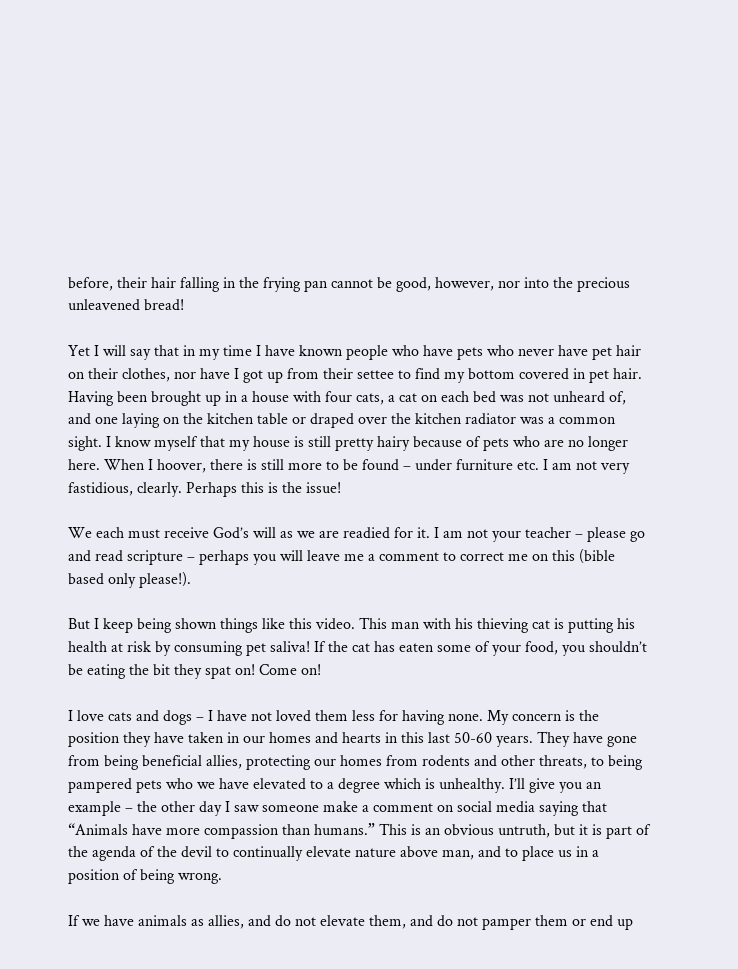before, their hair falling in the frying pan cannot be good, however, nor into the precious unleavened bread!

Yet I will say that in my time I have known people who have pets who never have pet hair on their clothes, nor have I got up from their settee to find my bottom covered in pet hair. Having been brought up in a house with four cats, a cat on each bed was not unheard of, and one laying on the kitchen table or draped over the kitchen radiator was a common sight. I know myself that my house is still pretty hairy because of pets who are no longer here. When I hoover, there is still more to be found – under furniture etc. I am not very fastidious, clearly. Perhaps this is the issue!

We each must receive God’s will as we are readied for it. I am not your teacher – please go and read scripture – perhaps you will leave me a comment to correct me on this (bible based only please!).

But I keep being shown things like this video. This man with his thieving cat is putting his health at risk by consuming pet saliva! If the cat has eaten some of your food, you shouldn’t be eating the bit they spat on! Come on!

I love cats and dogs – I have not loved them less for having none. My concern is the position they have taken in our homes and hearts in this last 50-60 years. They have gone from being beneficial allies, protecting our homes from rodents and other threats, to being pampered pets who we have elevated to a degree which is unhealthy. I’ll give you an example – the other day I saw someone make a comment on social media saying that “Animals have more compassion than humans.” This is an obvious untruth, but it is part of the agenda of the devil to continually elevate nature above man, and to place us in a position of being wrong.

If we have animals as allies, and do not elevate them, and do not pamper them or end up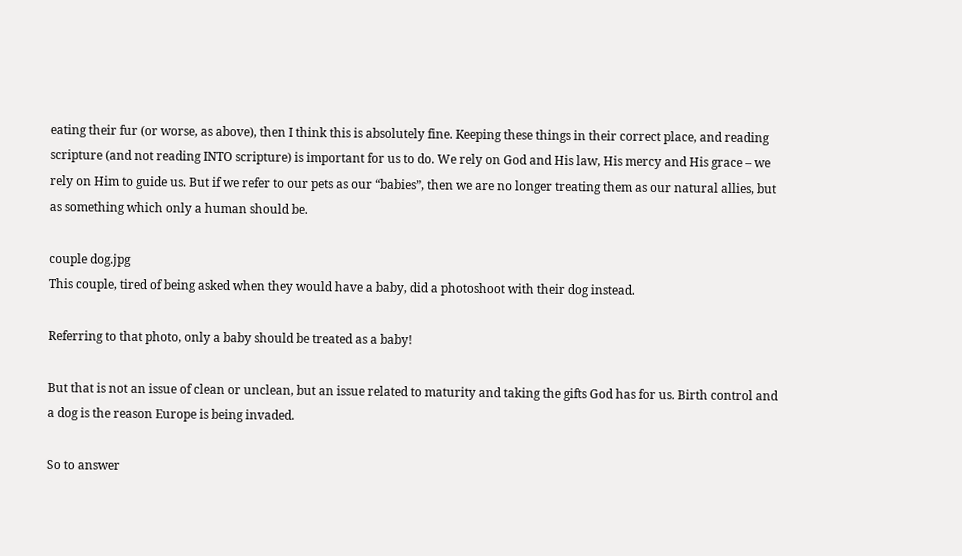eating their fur (or worse, as above), then I think this is absolutely fine. Keeping these things in their correct place, and reading scripture (and not reading INTO scripture) is important for us to do. We rely on God and His law, His mercy and His grace – we rely on Him to guide us. But if we refer to our pets as our “babies”, then we are no longer treating them as our natural allies, but as something which only a human should be.

couple dog.jpg
This couple, tired of being asked when they would have a baby, did a photoshoot with their dog instead.

Referring to that photo, only a baby should be treated as a baby!

But that is not an issue of clean or unclean, but an issue related to maturity and taking the gifts God has for us. Birth control and a dog is the reason Europe is being invaded.

So to answer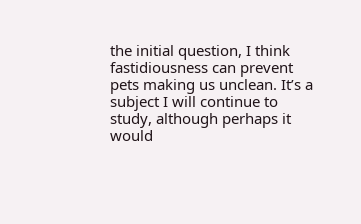the initial question, I think fastidiousness can prevent pets making us unclean. It’s a subject I will continue to study, although perhaps it would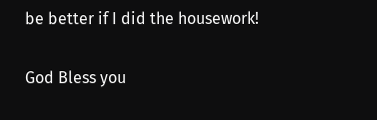be better if I did the housework!

God Bless you